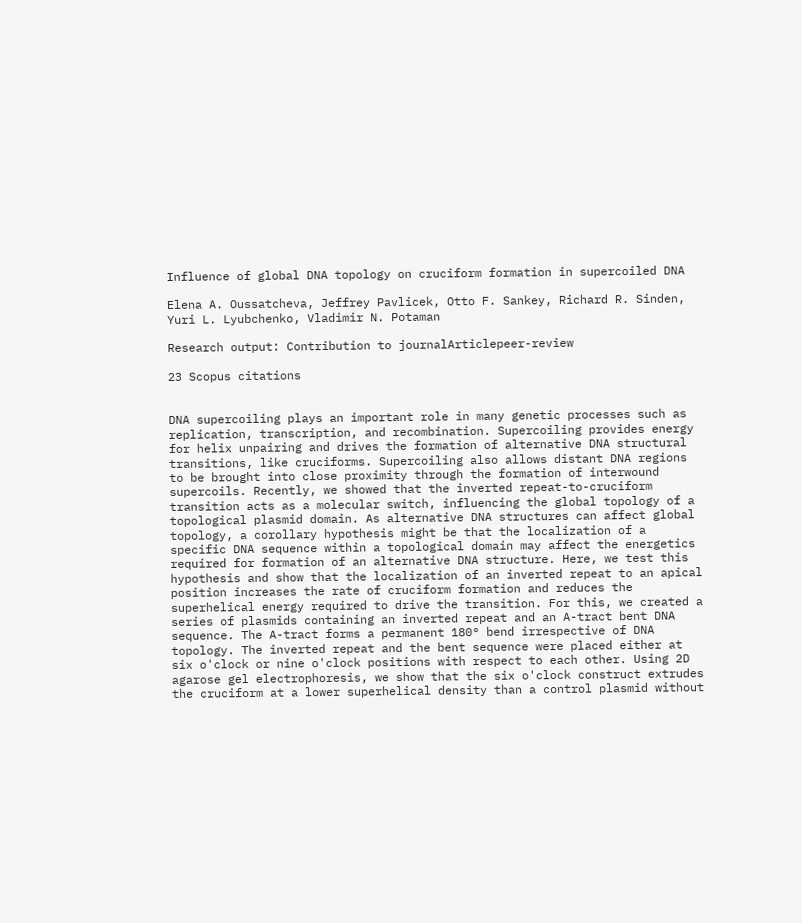Influence of global DNA topology on cruciform formation in supercoiled DNA

Elena A. Oussatcheva, Jeffrey Pavlicek, Otto F. Sankey, Richard R. Sinden, Yuri L. Lyubchenko, Vladimir N. Potaman

Research output: Contribution to journalArticlepeer-review

23 Scopus citations


DNA supercoiling plays an important role in many genetic processes such as replication, transcription, and recombination. Supercoiling provides energy for helix unpairing and drives the formation of alternative DNA structural transitions, like cruciforms. Supercoiling also allows distant DNA regions to be brought into close proximity through the formation of interwound supercoils. Recently, we showed that the inverted repeat-to-cruciform transition acts as a molecular switch, influencing the global topology of a topological plasmid domain. As alternative DNA structures can affect global topology, a corollary hypothesis might be that the localization of a specific DNA sequence within a topological domain may affect the energetics required for formation of an alternative DNA structure. Here, we test this hypothesis and show that the localization of an inverted repeat to an apical position increases the rate of cruciform formation and reduces the superhelical energy required to drive the transition. For this, we created a series of plasmids containing an inverted repeat and an A-tract bent DNA sequence. The A-tract forms a permanent 180° bend irrespective of DNA topology. The inverted repeat and the bent sequence were placed either at six o'clock or nine o'clock positions with respect to each other. Using 2D agarose gel electrophoresis, we show that the six o'clock construct extrudes the cruciform at a lower superhelical density than a control plasmid without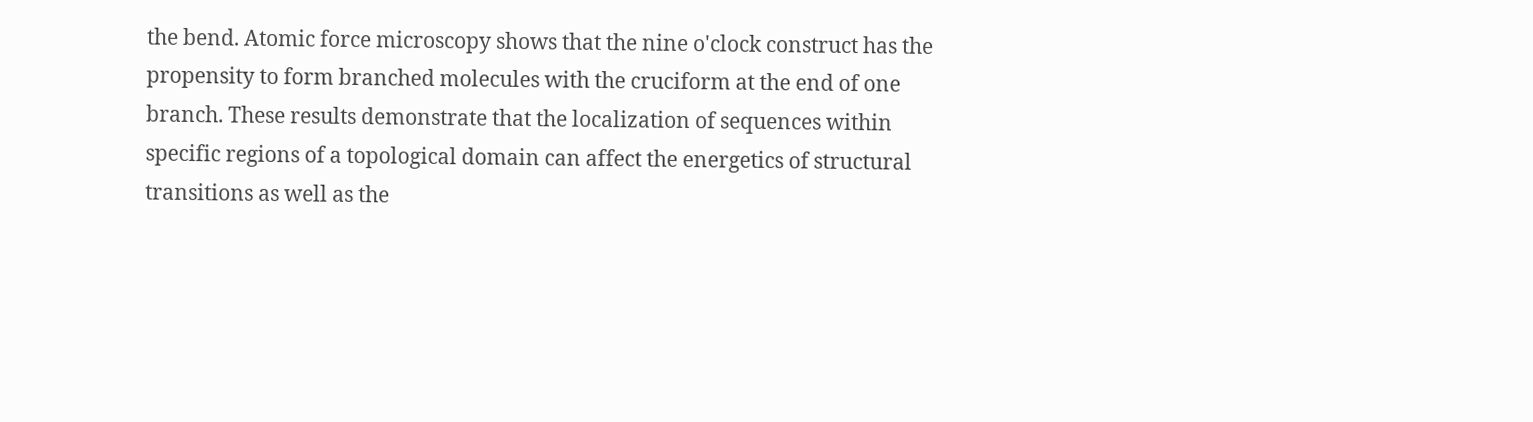the bend. Atomic force microscopy shows that the nine o'clock construct has the propensity to form branched molecules with the cruciform at the end of one branch. These results demonstrate that the localization of sequences within specific regions of a topological domain can affect the energetics of structural transitions as well as the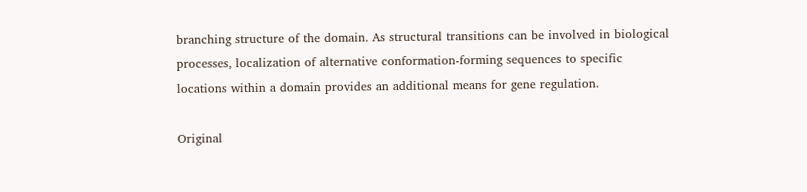branching structure of the domain. As structural transitions can be involved in biological processes, localization of alternative conformation-forming sequences to specific locations within a domain provides an additional means for gene regulation.

Original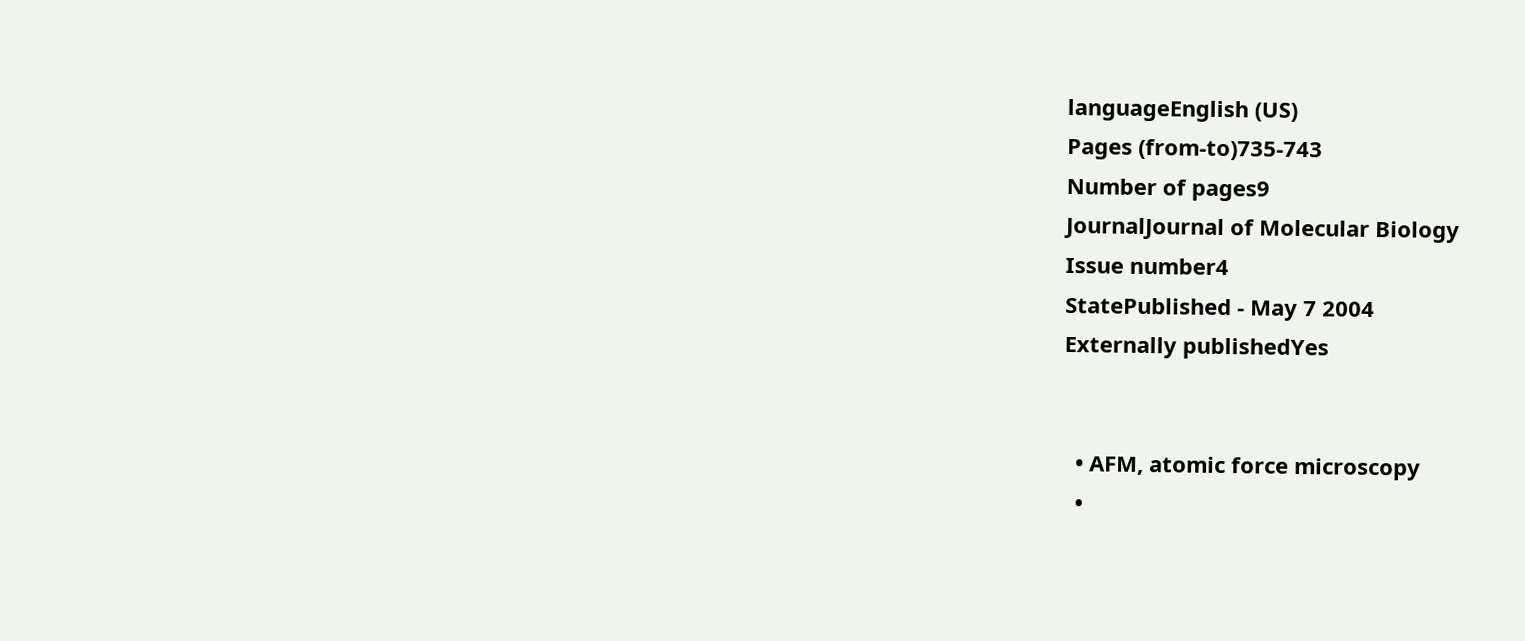languageEnglish (US)
Pages (from-to)735-743
Number of pages9
JournalJournal of Molecular Biology
Issue number4
StatePublished - May 7 2004
Externally publishedYes


  • AFM, atomic force microscopy
  •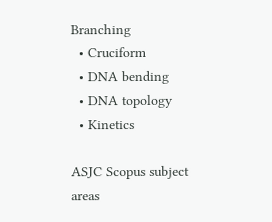Branching
  • Cruciform
  • DNA bending
  • DNA topology
  • Kinetics

ASJC Scopus subject areas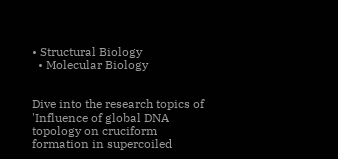• Structural Biology
  • Molecular Biology


Dive into the research topics of 'Influence of global DNA topology on cruciform formation in supercoiled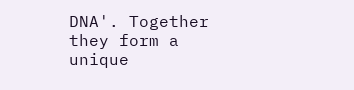DNA'. Together they form a unique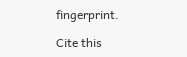fingerprint.

Cite this